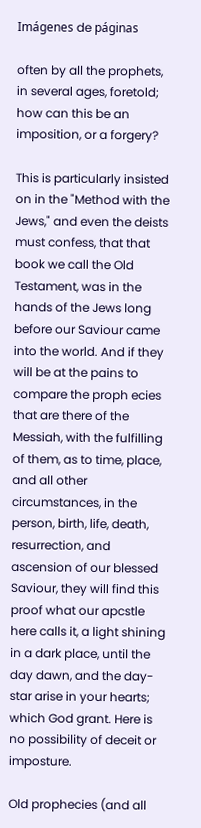Imágenes de páginas

often by all the prophets, in several ages, foretold; how can this be an imposition, or a forgery?

This is particularly insisted on in the "Method with the Jews," and even the deists must confess, that that book we call the Old Testament, was in the hands of the Jews long before our Saviour came into the world. And if they will be at the pains to compare the proph ecies that are there of the Messiah, with the fulfilling of them, as to time, place, and all other circumstances, in the person, birth, life, death, resurrection, and ascension of our blessed Saviour, they will find this proof what our apcstle here calls it, a light shining in a dark place, until the day dawn, and the day-star arise in your hearts; which God grant. Here is no possibility of deceit or imposture.

Old prophecies (and all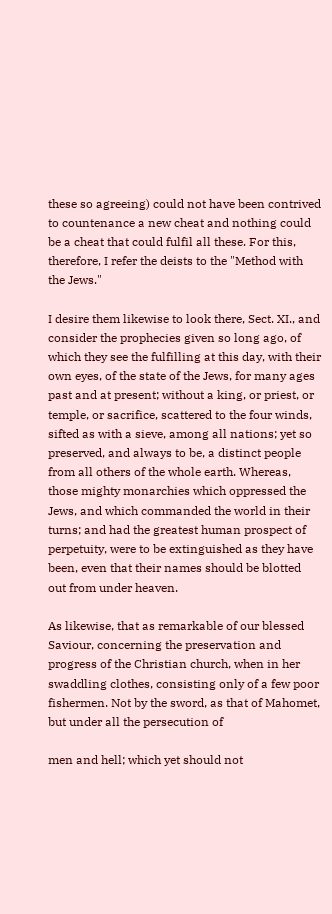these so agreeing) could not have been contrived to countenance a new cheat and nothing could be a cheat that could fulfil all these. For this, therefore, I refer the deists to the "Method with the Jews."

I desire them likewise to look there, Sect. XI., and consider the prophecies given so long ago, of which they see the fulfilling at this day, with their own eyes, of the state of the Jews, for many ages past and at present; without a king, or priest, or temple, or sacrifice, scattered to the four winds, sifted as with a sieve, among all nations; yet so preserved, and always to be, a distinct people from all others of the whole earth. Whereas, those mighty monarchies which oppressed the Jews, and which commanded the world in their turns; and had the greatest human prospect of perpetuity, were to be extinguished as they have been, even that their names should be blotted out from under heaven.

As likewise, that as remarkable of our blessed Saviour, concerning the preservation and progress of the Christian church, when in her swaddling clothes, consisting only of a few poor fishermen. Not by the sword, as that of Mahomet, but under all the persecution of

men and hell; which yet should not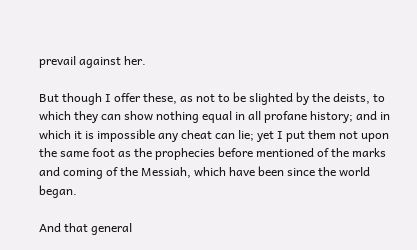prevail against her.

But though I offer these, as not to be slighted by the deists, to which they can show nothing equal in all profane history; and in which it is impossible any cheat can lie; yet I put them not upon the same foot as the prophecies before mentioned of the marks and coming of the Messiah, which have been since the world began.

And that general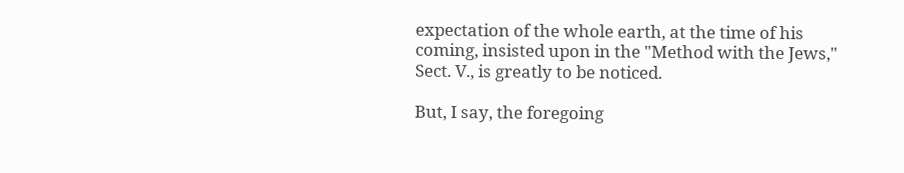expectation of the whole earth, at the time of his coming, insisted upon in the "Method with the Jews," Sect. V., is greatly to be noticed.

But, I say, the foregoing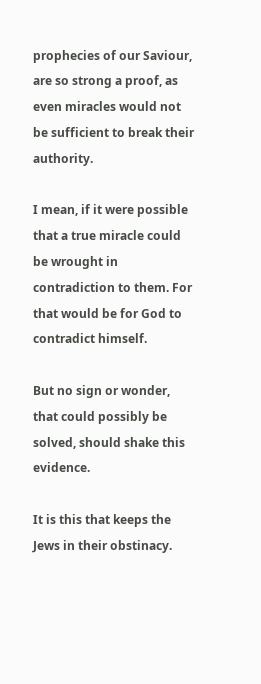prophecies of our Saviour, are so strong a proof, as even miracles would not be sufficient to break their authority.

I mean, if it were possible that a true miracle could be wrought in contradiction to them. For that would be for God to contradict himself.

But no sign or wonder, that could possibly be solved, should shake this evidence.

It is this that keeps the Jews in their obstinacy.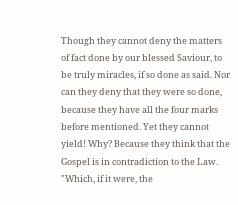Though they cannot deny the matters of fact done by our blessed Saviour, to be truly miracles, if so done as said. Nor can they deny that they were so done, because they have all the four marks before mentioned. Yet they cannot yield! Why? Because they think that the Gospel is in contradiction to the Law. "Which, if it were, the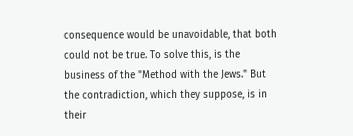consequence would be unavoidable, that both could not be true. To solve this, is the business of the "Method with the Jews." But the contradiction, which they suppose, is in their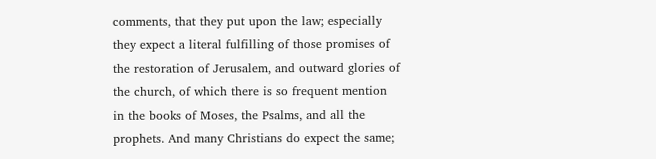comments, that they put upon the law; especially they expect a literal fulfilling of those promises of the restoration of Jerusalem, and outward glories of the church, of which there is so frequent mention in the books of Moses, the Psalms, and all the prophets. And many Christians do expect the same;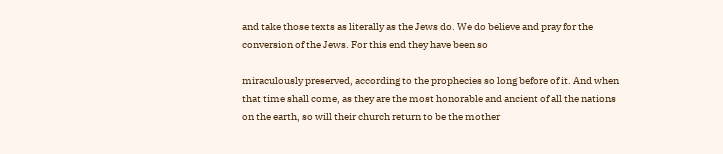and take those texts as literally as the Jews do. We do believe and pray for the conversion of the Jews. For this end they have been so

miraculously preserved, according to the prophecies so long before of it. And when that time shall come, as they are the most honorable and ancient of all the nations on the earth, so will their church return to be the mother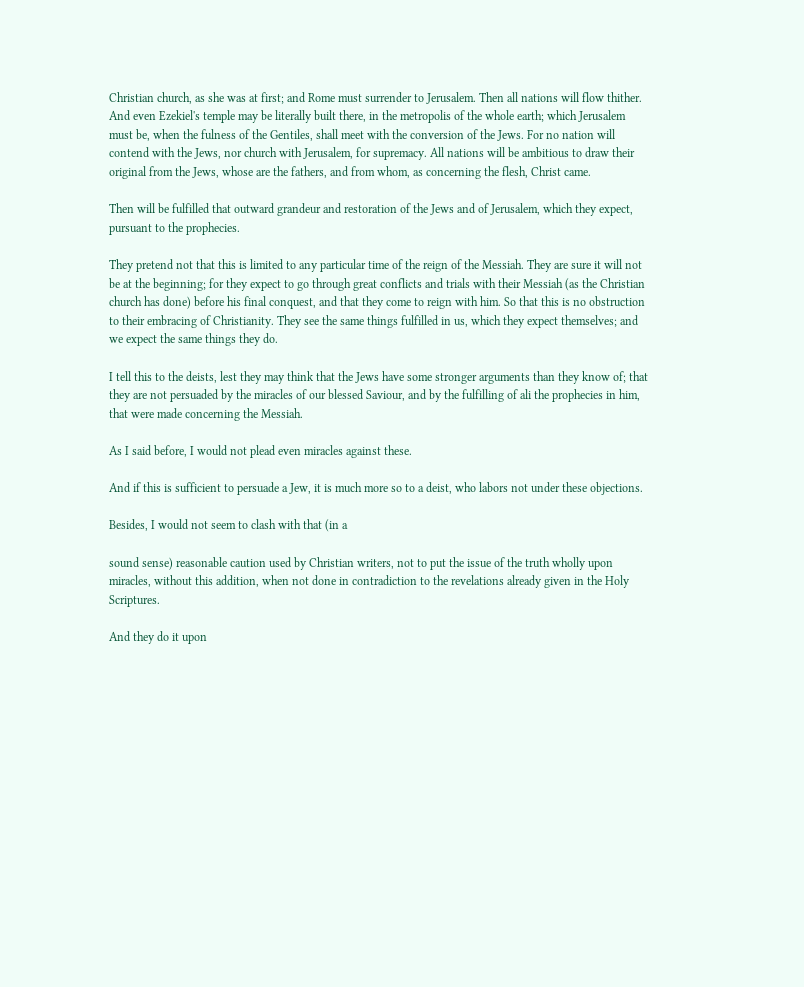Christian church, as she was at first; and Rome must surrender to Jerusalem. Then all nations will flow thither. And even Ezekiel's temple may be literally built there, in the metropolis of the whole earth; which Jerusalem must be, when the fulness of the Gentiles, shall meet with the conversion of the Jews. For no nation will contend with the Jews, nor church with Jerusalem, for supremacy. All nations will be ambitious to draw their original from the Jews, whose are the fathers, and from whom, as concerning the flesh, Christ came.

Then will be fulfilled that outward grandeur and restoration of the Jews and of Jerusalem, which they expect, pursuant to the prophecies.

They pretend not that this is limited to any particular time of the reign of the Messiah. They are sure it will not be at the beginning; for they expect to go through great conflicts and trials with their Messiah (as the Christian church has done) before his final conquest, and that they come to reign with him. So that this is no obstruction to their embracing of Christianity. They see the same things fulfilled in us, which they expect themselves; and we expect the same things they do.

I tell this to the deists, lest they may think that the Jews have some stronger arguments than they know of; that they are not persuaded by the miracles of our blessed Saviour, and by the fulfilling of ali the prophecies in him, that were made concerning the Messiah.

As I said before, I would not plead even miracles against these.

And if this is sufficient to persuade a Jew, it is much more so to a deist, who labors not under these objections.

Besides, I would not seem to clash with that (in a

sound sense) reasonable caution used by Christian writers, not to put the issue of the truth wholly upon miracles, without this addition, when not done in contradiction to the revelations already given in the Holy Scriptures.

And they do it upon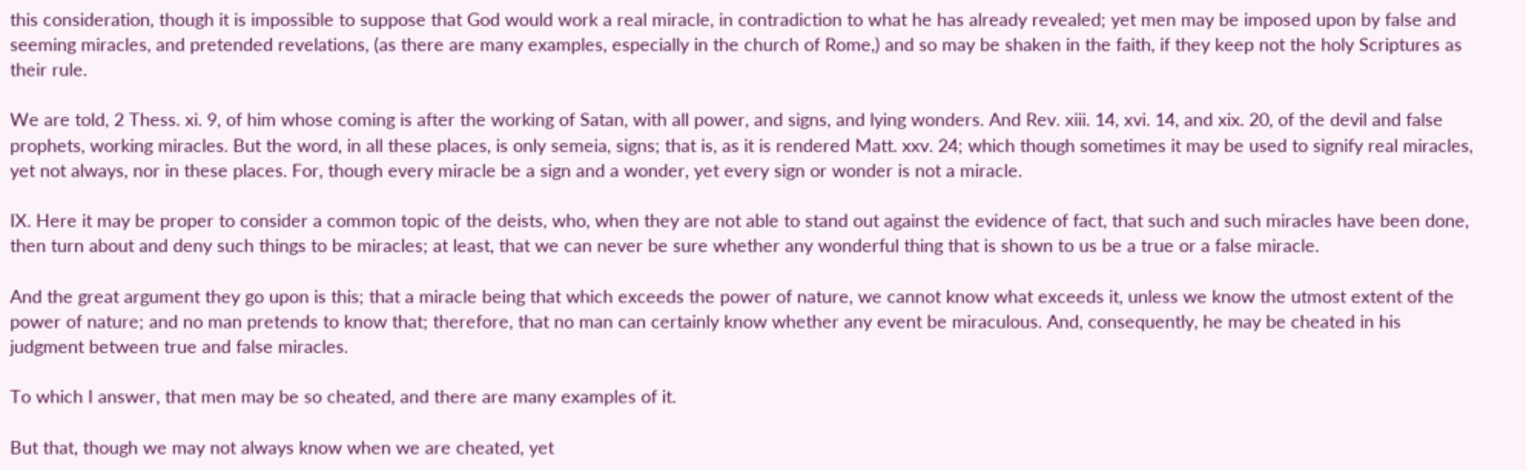this consideration, though it is impossible to suppose that God would work a real miracle, in contradiction to what he has already revealed; yet men may be imposed upon by false and seeming miracles, and pretended revelations, (as there are many examples, especially in the church of Rome,) and so may be shaken in the faith, if they keep not the holy Scriptures as their rule.

We are told, 2 Thess. xi. 9, of him whose coming is after the working of Satan, with all power, and signs, and lying wonders. And Rev. xiii. 14, xvi. 14, and xix. 20, of the devil and false prophets, working miracles. But the word, in all these places, is only semeia, signs; that is, as it is rendered Matt. xxv. 24; which though sometimes it may be used to signify real miracles, yet not always, nor in these places. For, though every miracle be a sign and a wonder, yet every sign or wonder is not a miracle.

IX. Here it may be proper to consider a common topic of the deists, who, when they are not able to stand out against the evidence of fact, that such and such miracles have been done, then turn about and deny such things to be miracles; at least, that we can never be sure whether any wonderful thing that is shown to us be a true or a false miracle.

And the great argument they go upon is this; that a miracle being that which exceeds the power of nature, we cannot know what exceeds it, unless we know the utmost extent of the power of nature; and no man pretends to know that; therefore, that no man can certainly know whether any event be miraculous. And, consequently, he may be cheated in his judgment between true and false miracles.

To which I answer, that men may be so cheated, and there are many examples of it.

But that, though we may not always know when we are cheated, yet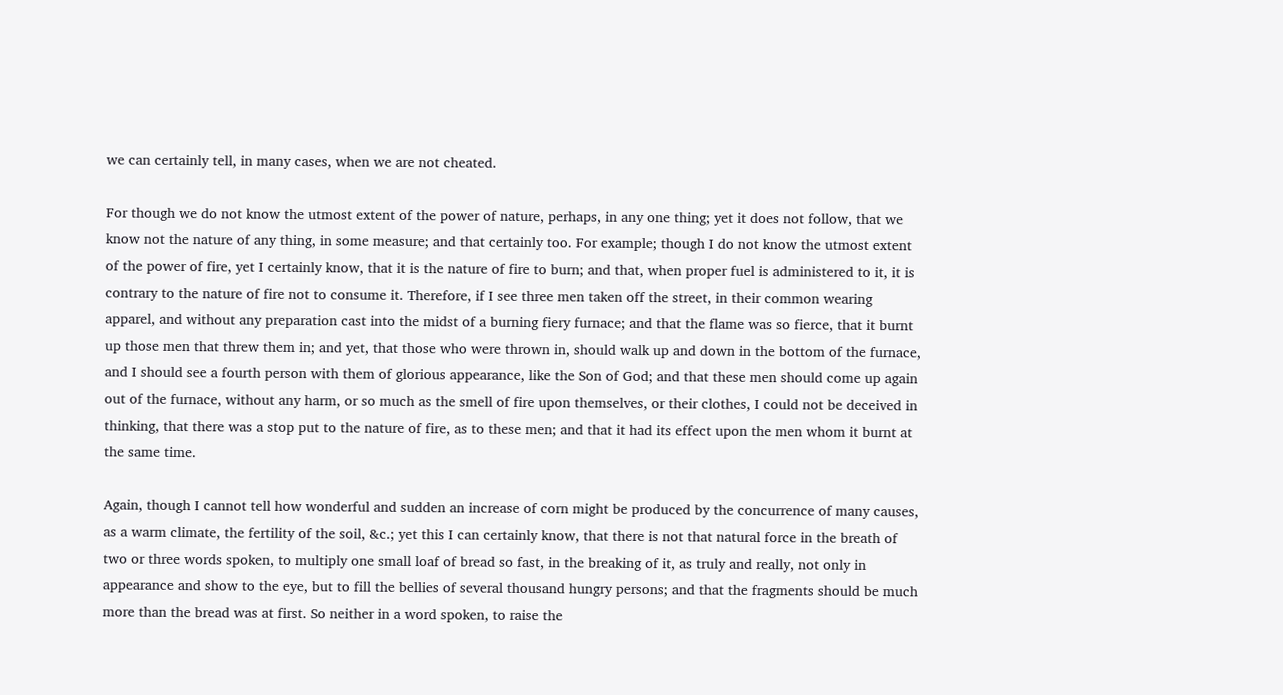we can certainly tell, in many cases, when we are not cheated.

For though we do not know the utmost extent of the power of nature, perhaps, in any one thing; yet it does not follow, that we know not the nature of any thing, in some measure; and that certainly too. For example; though I do not know the utmost extent of the power of fire, yet I certainly know, that it is the nature of fire to burn; and that, when proper fuel is administered to it, it is contrary to the nature of fire not to consume it. Therefore, if I see three men taken off the street, in their common wearing apparel, and without any preparation cast into the midst of a burning fiery furnace; and that the flame was so fierce, that it burnt up those men that threw them in; and yet, that those who were thrown in, should walk up and down in the bottom of the furnace, and I should see a fourth person with them of glorious appearance, like the Son of God; and that these men should come up again out of the furnace, without any harm, or so much as the smell of fire upon themselves, or their clothes, I could not be deceived in thinking, that there was a stop put to the nature of fire, as to these men; and that it had its effect upon the men whom it burnt at the same time.

Again, though I cannot tell how wonderful and sudden an increase of corn might be produced by the concurrence of many causes, as a warm climate, the fertility of the soil, &c.; yet this I can certainly know, that there is not that natural force in the breath of two or three words spoken, to multiply one small loaf of bread so fast, in the breaking of it, as truly and really, not only in appearance and show to the eye, but to fill the bellies of several thousand hungry persons; and that the fragments should be much more than the bread was at first. So neither in a word spoken, to raise the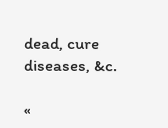dead, cure diseases, &c.

«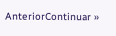AnteriorContinuar »